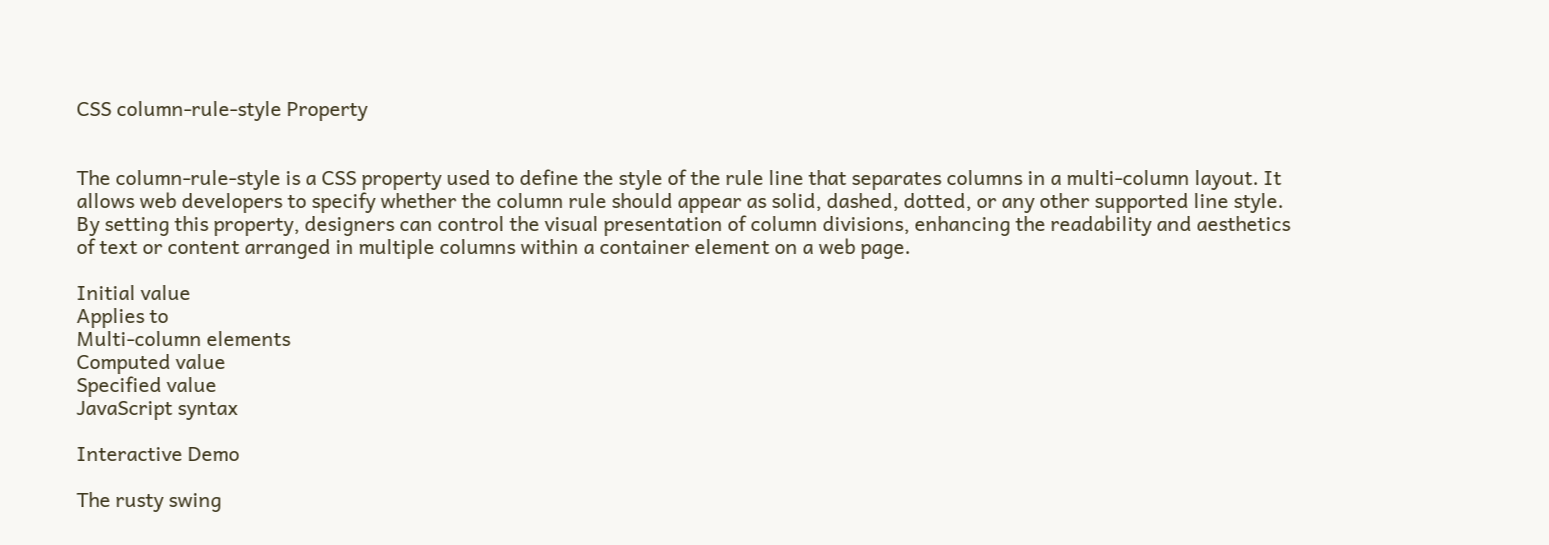CSS column-rule-style Property


The column-rule-style is a CSS property used to define the style of the rule line that separates columns in a multi-column layout. It allows web developers to specify whether the column rule should appear as solid, dashed, dotted, or any other supported line style. By setting this property, designers can control the visual presentation of column divisions, enhancing the readability and aesthetics of text or content arranged in multiple columns within a container element on a web page.

Initial value
Applies to
Multi-column elements
Computed value
Specified value
JavaScript syntax

Interactive Demo

The rusty swing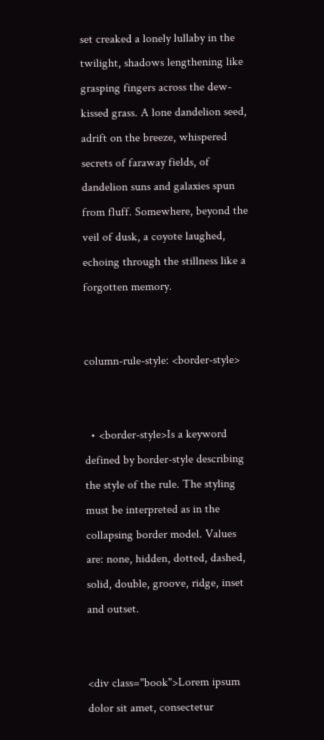set creaked a lonely lullaby in the twilight, shadows lengthening like grasping fingers across the dew-kissed grass. A lone dandelion seed, adrift on the breeze, whispered secrets of faraway fields, of dandelion suns and galaxies spun from fluff. Somewhere, beyond the veil of dusk, a coyote laughed, echoing through the stillness like a forgotten memory.


column-rule-style: <border-style>


  • <border-style>Is a keyword defined by border-style describing the style of the rule. The styling must be interpreted as in the collapsing border model. Values are: none, hidden, dotted, dashed, solid, double, groove, ridge, inset and outset.


<div class="book">Lorem ipsum dolor sit amet, consectetur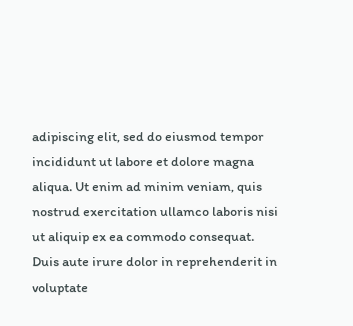adipiscing elit, sed do eiusmod tempor incididunt ut labore et dolore magna aliqua. Ut enim ad minim veniam, quis nostrud exercitation ullamco laboris nisi ut aliquip ex ea commodo consequat. Duis aute irure dolor in reprehenderit in voluptate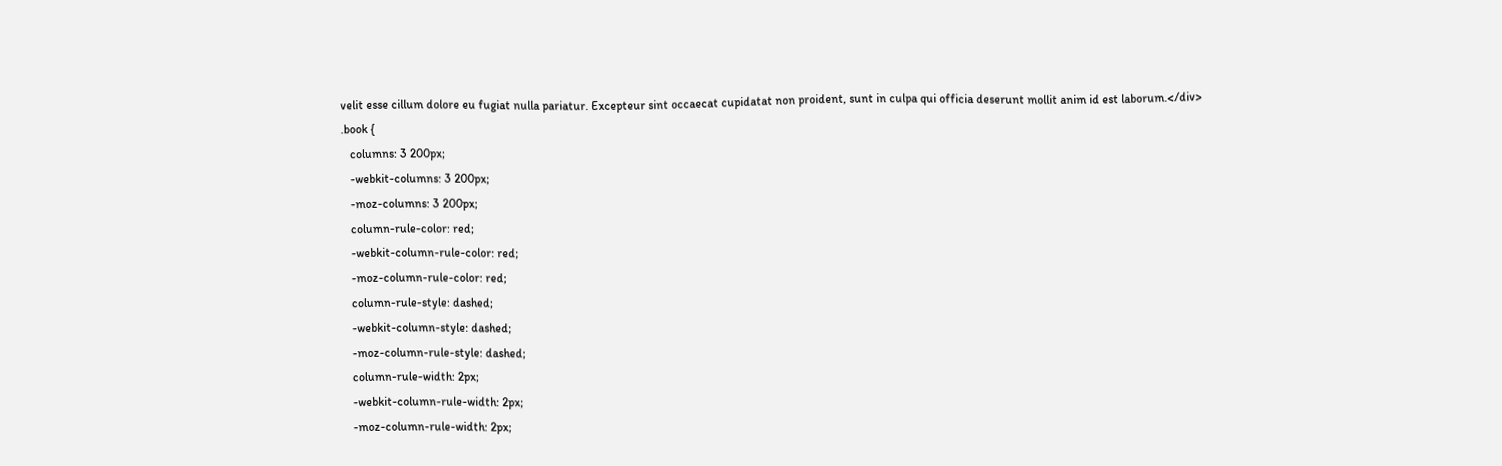velit esse cillum dolore eu fugiat nulla pariatur. Excepteur sint occaecat cupidatat non proident, sunt in culpa qui officia deserunt mollit anim id est laborum.</div>
.book {
   columns: 3 200px;
   -webkit-columns: 3 200px;
   -moz-columns: 3 200px;
   column-rule-color: red;
   -webkit-column-rule-color: red;
   -moz-column-rule-color: red;
   column-rule-style: dashed;
   -webkit-column-style: dashed;
   -moz-column-rule-style: dashed;
   column-rule-width: 2px;
   -webkit-column-rule-width: 2px;
   -moz-column-rule-width: 2px;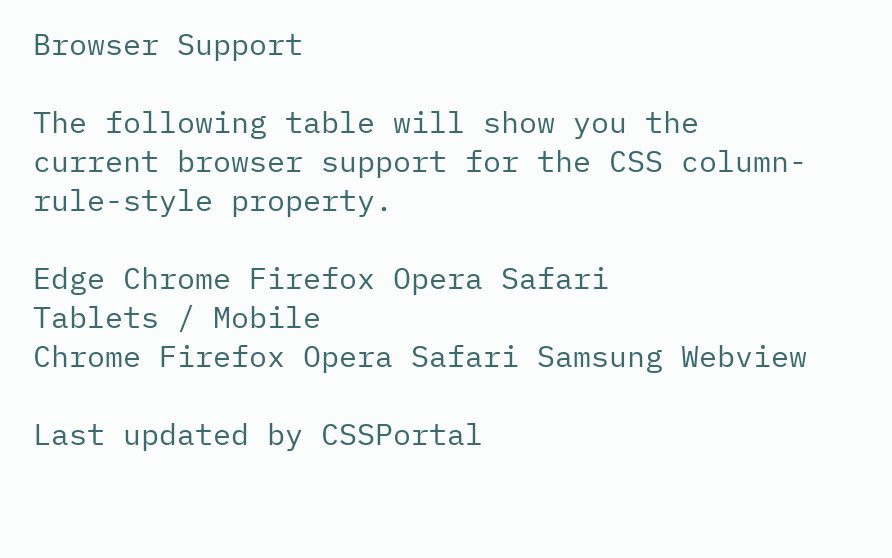Browser Support

The following table will show you the current browser support for the CSS column-rule-style property.

Edge Chrome Firefox Opera Safari
Tablets / Mobile
Chrome Firefox Opera Safari Samsung Webview

Last updated by CSSPortal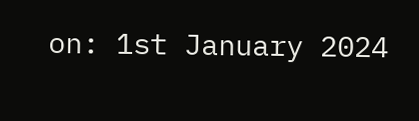on: 1st January 2024